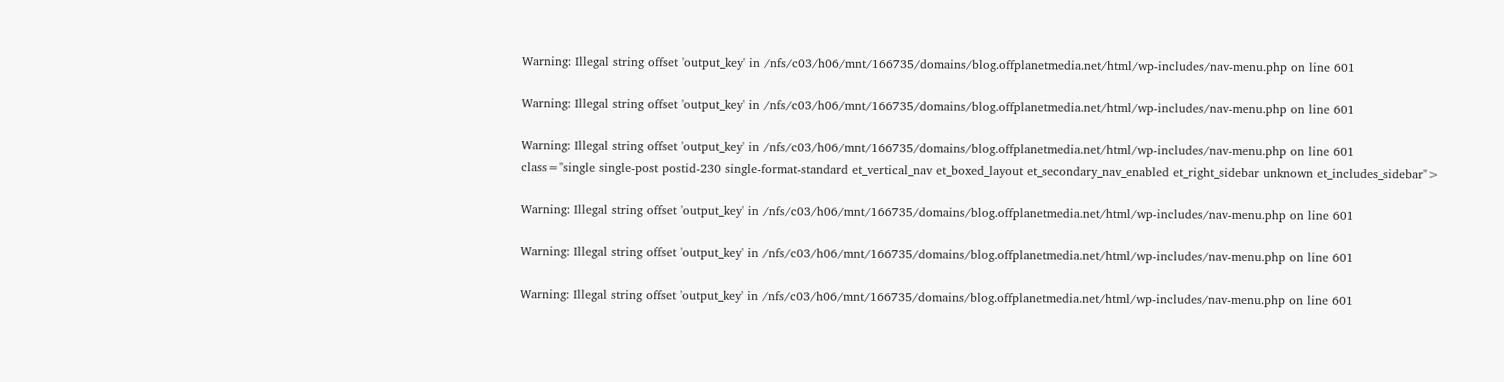Warning: Illegal string offset 'output_key' in /nfs/c03/h06/mnt/166735/domains/blog.offplanetmedia.net/html/wp-includes/nav-menu.php on line 601

Warning: Illegal string offset 'output_key' in /nfs/c03/h06/mnt/166735/domains/blog.offplanetmedia.net/html/wp-includes/nav-menu.php on line 601

Warning: Illegal string offset 'output_key' in /nfs/c03/h06/mnt/166735/domains/blog.offplanetmedia.net/html/wp-includes/nav-menu.php on line 601
class="single single-post postid-230 single-format-standard et_vertical_nav et_boxed_layout et_secondary_nav_enabled et_right_sidebar unknown et_includes_sidebar">

Warning: Illegal string offset 'output_key' in /nfs/c03/h06/mnt/166735/domains/blog.offplanetmedia.net/html/wp-includes/nav-menu.php on line 601

Warning: Illegal string offset 'output_key' in /nfs/c03/h06/mnt/166735/domains/blog.offplanetmedia.net/html/wp-includes/nav-menu.php on line 601

Warning: Illegal string offset 'output_key' in /nfs/c03/h06/mnt/166735/domains/blog.offplanetmedia.net/html/wp-includes/nav-menu.php on line 601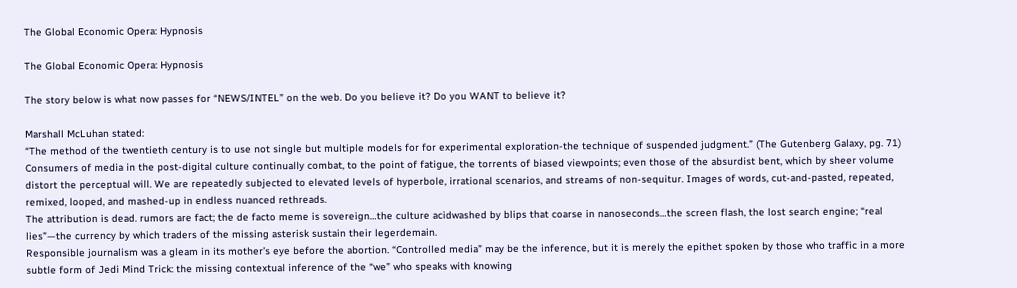The Global Economic Opera: Hypnosis

The Global Economic Opera: Hypnosis

The story below is what now passes for “NEWS/INTEL” on the web. Do you believe it? Do you WANT to believe it?

Marshall McLuhan stated:
“The method of the twentieth century is to use not single but multiple models for for experimental exploration-the technique of suspended judgment.” (The Gutenberg Galaxy, pg. 71)
Consumers of media in the post-digital culture continually combat, to the point of fatigue, the torrents of biased viewpoints; even those of the absurdist bent, which by sheer volume distort the perceptual will. We are repeatedly subjected to elevated levels of hyperbole, irrational scenarios, and streams of non-sequitur. Images of words, cut-and-pasted, repeated, remixed, looped, and mashed-up in endless nuanced rethreads.
The attribution is dead. rumors are fact; the de facto meme is sovereign…the culture acidwashed by blips that coarse in nanoseconds…the screen flash, the lost search engine; “real lies”—the currency by which traders of the missing asterisk sustain their legerdemain.
Responsible journalism was a gleam in its mother’s eye before the abortion. “Controlled media” may be the inference, but it is merely the epithet spoken by those who traffic in a more subtle form of Jedi Mind Trick: the missing contextual inference of the “we” who speaks with knowing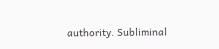authority. Subliminal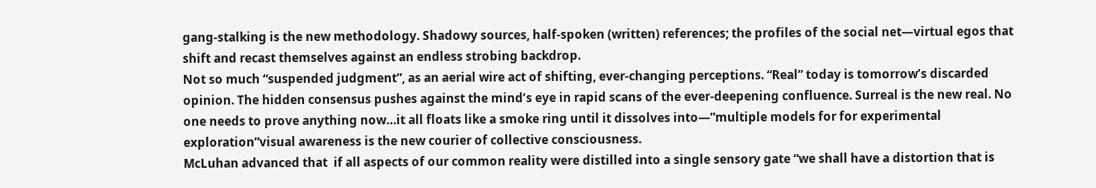gang-stalking is the new methodology. Shadowy sources, half-spoken (written) references; the profiles of the social net—virtual egos that shift and recast themselves against an endless strobing backdrop.
Not so much “suspended judgment”, as an aerial wire act of shifting, ever-changing perceptions. “Real” today is tomorrow’s discarded opinion. The hidden consensus pushes against the mind’s eye in rapid scans of the ever-deepening confluence. Surreal is the new real. No one needs to prove anything now…it all floats like a smoke ring until it dissolves into—”multiple models for for experimental exploration”visual awareness is the new courier of collective consciousness.
McLuhan advanced that  if all aspects of our common reality were distilled into a single sensory gate “we shall have a distortion that is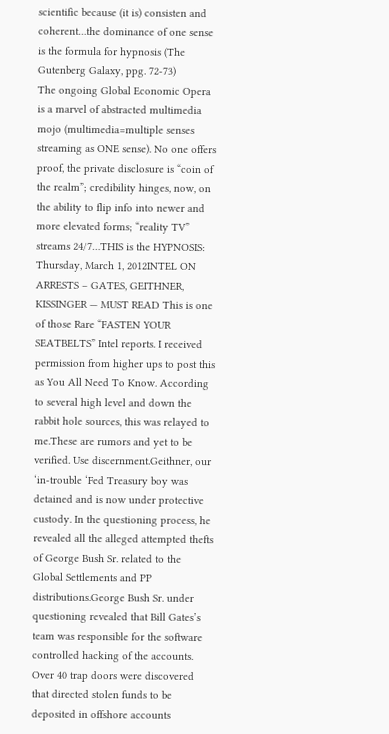scientific because (it is) consisten and coherent…the dominance of one sense is the formula for hypnosis (The Gutenberg Galaxy, ppg. 72-73)
The ongoing Global Economic Opera is a marvel of abstracted multimedia mojo (multimedia=multiple senses streaming as ONE sense). No one offers proof, the private disclosure is “coin of the realm”; credibility hinges, now, on the ability to flip info into newer and more elevated forms; “reality TV” streams 24/7…THIS is the HYPNOSIS:
Thursday, March 1, 2012INTEL ON ARRESTS – GATES, GEITHNER, KISSINGER — MUST READ This is one of those Rare “FASTEN YOUR SEATBELTS” Intel reports. I received permission from higher ups to post this as You All Need To Know. According to several high level and down the rabbit hole sources, this was relayed to me.These are rumors and yet to be verified. Use discernment.Geithner, our ‘in-trouble ‘Fed Treasury boy was detained and is now under protective custody. In the questioning process, he revealed all the alleged attempted thefts of George Bush Sr. related to the Global Settlements and PP distributions.George Bush Sr. under questioning revealed that Bill Gates’s team was responsible for the software controlled hacking of the accounts. Over 40 trap doors were discovered that directed stolen funds to be deposited in offshore accounts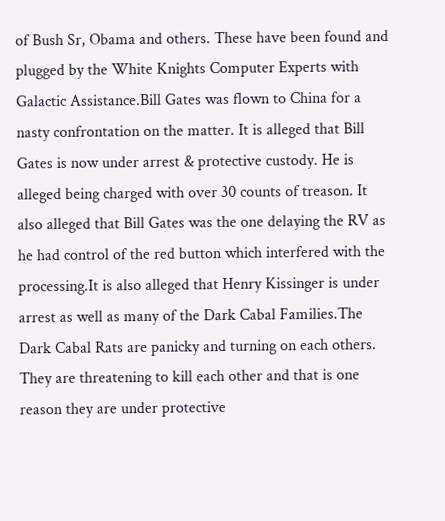of Bush Sr, Obama and others. These have been found and plugged by the White Knights Computer Experts with Galactic Assistance.Bill Gates was flown to China for a nasty confrontation on the matter. It is alleged that Bill Gates is now under arrest & protective custody. He is alleged being charged with over 30 counts of treason. It also alleged that Bill Gates was the one delaying the RV as he had control of the red button which interfered with the processing.It is also alleged that Henry Kissinger is under arrest as well as many of the Dark Cabal Families.The Dark Cabal Rats are panicky and turning on each others. They are threatening to kill each other and that is one reason they are under protective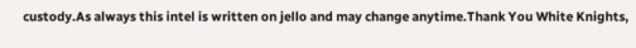custody.As always this intel is written on jello and may change anytime.Thank You White Knights,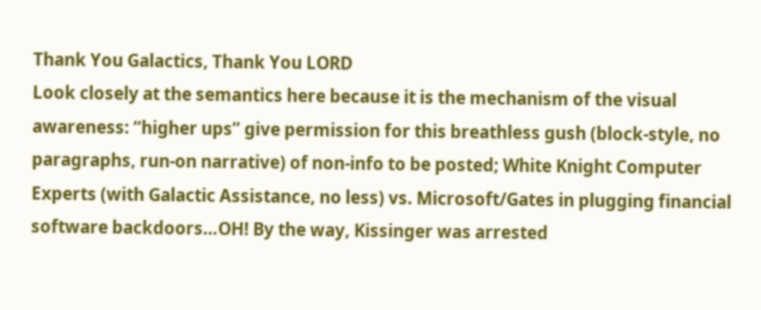Thank You Galactics, Thank You LORD
Look closely at the semantics here because it is the mechanism of the visual awareness: “higher ups” give permission for this breathless gush (block-style, no paragraphs, run-on narrative) of non-info to be posted; White Knight Computer Experts (with Galactic Assistance, no less) vs. Microsoft/Gates in plugging financial software backdoors…OH! By the way, Kissinger was arrested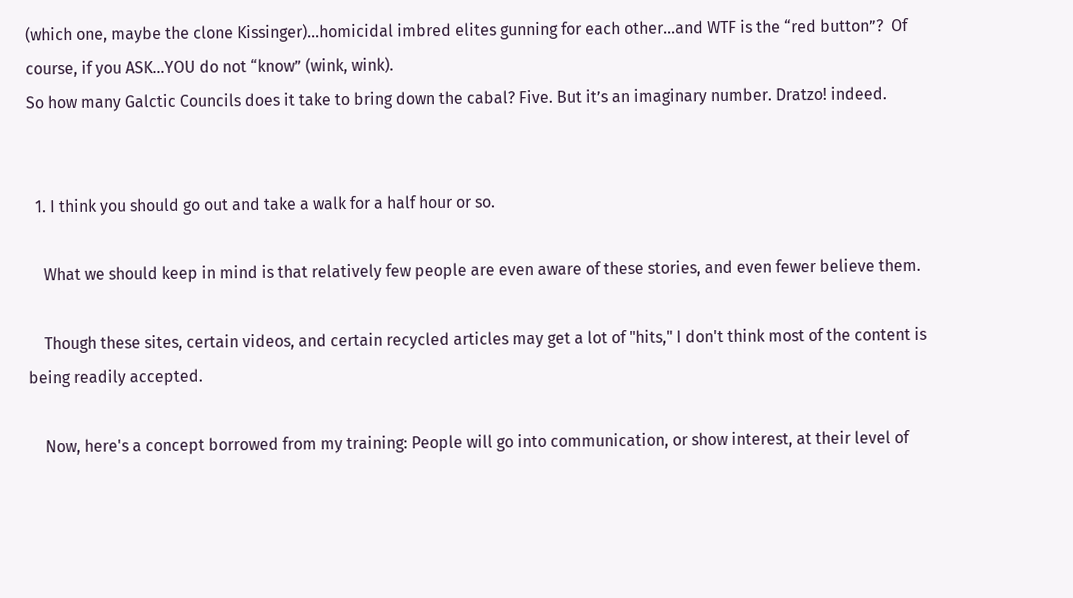(which one, maybe the clone Kissinger)…homicidal imbred elites gunning for each other…and WTF is the “red button”?  Of course, if you ASK…YOU do not “know” (wink, wink).
So how many Galctic Councils does it take to bring down the cabal? Five. But it’s an imaginary number. Dratzo! indeed.


  1. I think you should go out and take a walk for a half hour or so.

    What we should keep in mind is that relatively few people are even aware of these stories, and even fewer believe them.

    Though these sites, certain videos, and certain recycled articles may get a lot of "hits," I don't think most of the content is being readily accepted.

    Now, here's a concept borrowed from my training: People will go into communication, or show interest, at their level of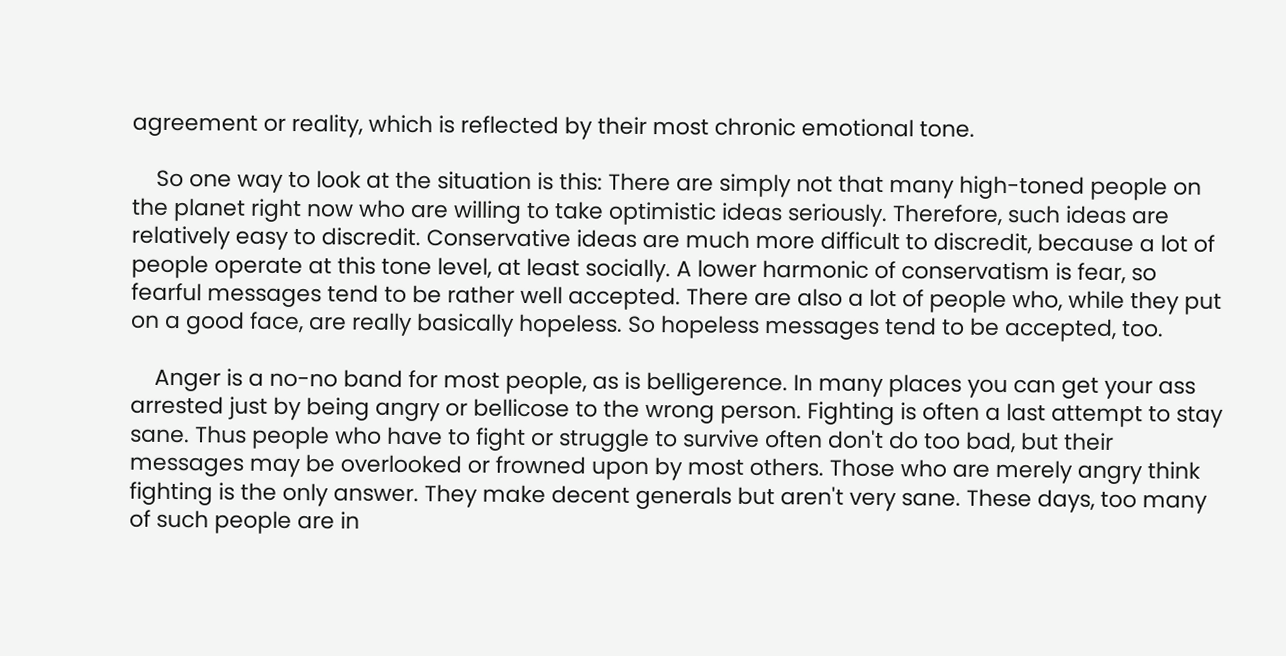agreement or reality, which is reflected by their most chronic emotional tone.

    So one way to look at the situation is this: There are simply not that many high-toned people on the planet right now who are willing to take optimistic ideas seriously. Therefore, such ideas are relatively easy to discredit. Conservative ideas are much more difficult to discredit, because a lot of people operate at this tone level, at least socially. A lower harmonic of conservatism is fear, so fearful messages tend to be rather well accepted. There are also a lot of people who, while they put on a good face, are really basically hopeless. So hopeless messages tend to be accepted, too.

    Anger is a no-no band for most people, as is belligerence. In many places you can get your ass arrested just by being angry or bellicose to the wrong person. Fighting is often a last attempt to stay sane. Thus people who have to fight or struggle to survive often don't do too bad, but their messages may be overlooked or frowned upon by most others. Those who are merely angry think fighting is the only answer. They make decent generals but aren't very sane. These days, too many of such people are in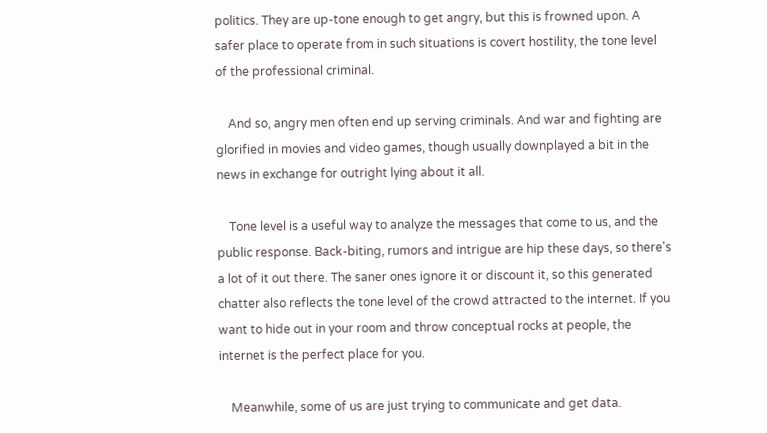politics. They are up-tone enough to get angry, but this is frowned upon. A safer place to operate from in such situations is covert hostility, the tone level of the professional criminal.

    And so, angry men often end up serving criminals. And war and fighting are glorified in movies and video games, though usually downplayed a bit in the news in exchange for outright lying about it all.

    Tone level is a useful way to analyze the messages that come to us, and the public response. Back-biting, rumors and intrigue are hip these days, so there's a lot of it out there. The saner ones ignore it or discount it, so this generated chatter also reflects the tone level of the crowd attracted to the internet. If you want to hide out in your room and throw conceptual rocks at people, the internet is the perfect place for you.

    Meanwhile, some of us are just trying to communicate and get data.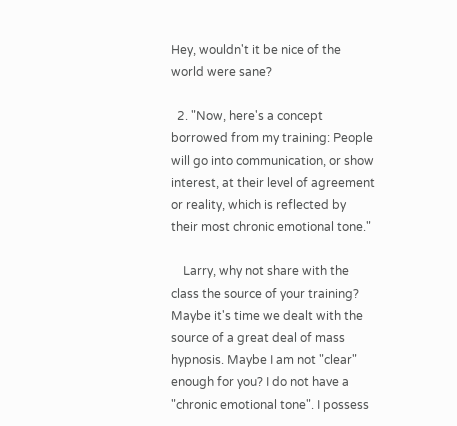Hey, wouldn't it be nice of the world were sane?

  2. "Now, here's a concept borrowed from my training: People will go into communication, or show interest, at their level of agreement or reality, which is reflected by their most chronic emotional tone."

    Larry, why not share with the class the source of your training? Maybe it's time we dealt with the source of a great deal of mass hypnosis. Maybe I am not "clear" enough for you? I do not have a "chronic emotional tone". I possess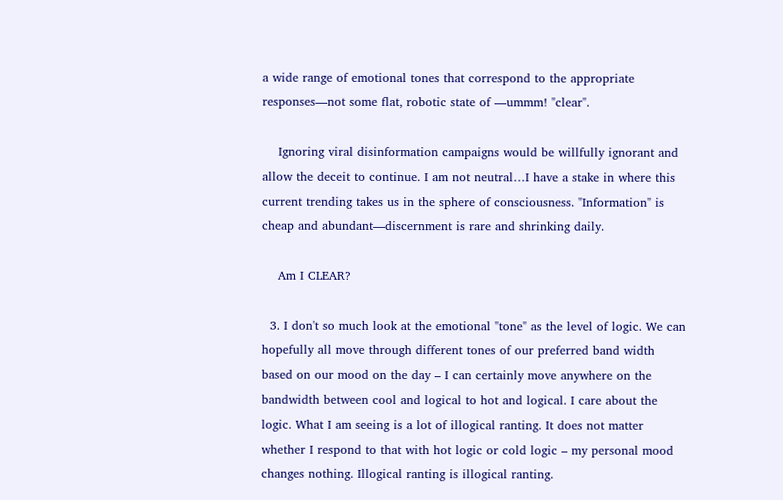a wide range of emotional tones that correspond to the appropriate responses—not some flat, robotic state of —ummm! "clear".

    Ignoring viral disinformation campaigns would be willfully ignorant and allow the deceit to continue. I am not neutral…I have a stake in where this current trending takes us in the sphere of consciousness. "Information" is cheap and abundant—discernment is rare and shrinking daily.

    Am I CLEAR?

  3. I don't so much look at the emotional "tone" as the level of logic. We can hopefully all move through different tones of our preferred band width based on our mood on the day – I can certainly move anywhere on the bandwidth between cool and logical to hot and logical. I care about the logic. What I am seeing is a lot of illogical ranting. It does not matter whether I respond to that with hot logic or cold logic – my personal mood changes nothing. Illogical ranting is illogical ranting.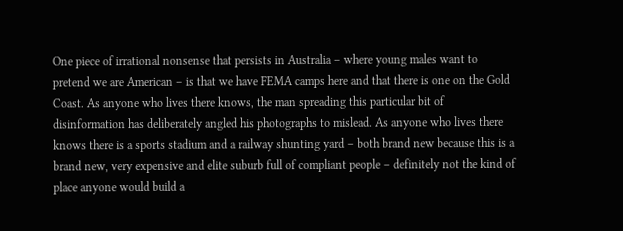One piece of irrational nonsense that persists in Australia – where young males want to pretend we are American – is that we have FEMA camps here and that there is one on the Gold Coast. As anyone who lives there knows, the man spreading this particular bit of disinformation has deliberately angled his photographs to mislead. As anyone who lives there knows there is a sports stadium and a railway shunting yard – both brand new because this is a brand new, very expensive and elite suburb full of compliant people – definitely not the kind of place anyone would build a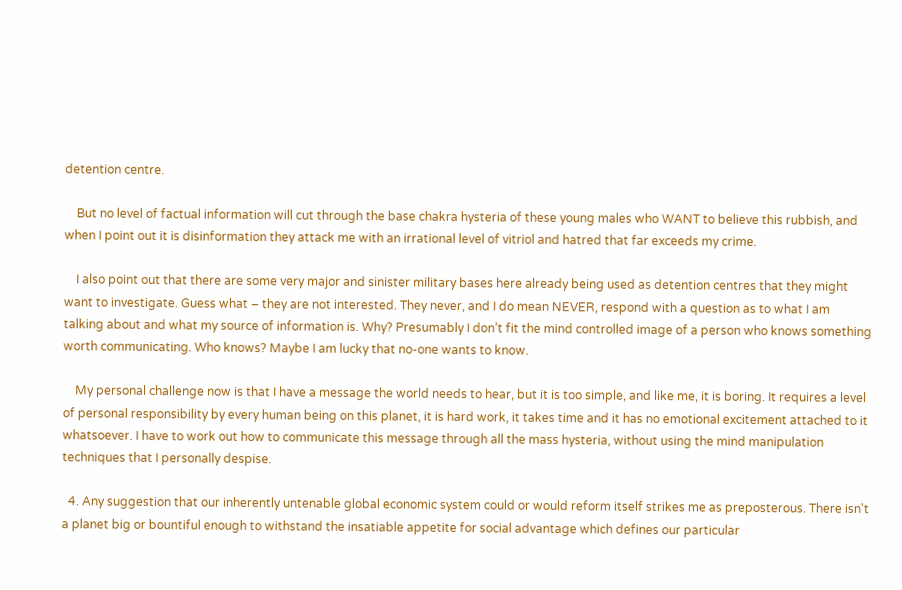detention centre.

    But no level of factual information will cut through the base chakra hysteria of these young males who WANT to believe this rubbish, and when I point out it is disinformation they attack me with an irrational level of vitriol and hatred that far exceeds my crime.

    I also point out that there are some very major and sinister military bases here already being used as detention centres that they might want to investigate. Guess what – they are not interested. They never, and I do mean NEVER, respond with a question as to what I am talking about and what my source of information is. Why? Presumably I don’t fit the mind controlled image of a person who knows something worth communicating. Who knows? Maybe I am lucky that no-one wants to know.

    My personal challenge now is that I have a message the world needs to hear, but it is too simple, and like me, it is boring. It requires a level of personal responsibility by every human being on this planet, it is hard work, it takes time and it has no emotional excitement attached to it whatsoever. I have to work out how to communicate this message through all the mass hysteria, without using the mind manipulation techniques that I personally despise.

  4. Any suggestion that our inherently untenable global economic system could or would reform itself strikes me as preposterous. There isn't a planet big or bountiful enough to withstand the insatiable appetite for social advantage which defines our particular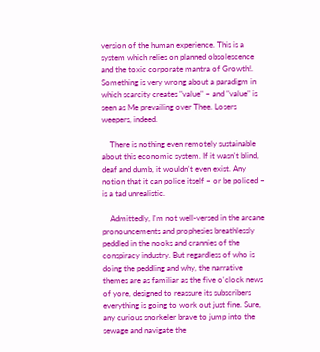version of the human experience. This is a system which relies on planned obsolescence and the toxic corporate mantra of Growth!. Something is very wrong about a paradigm in which scarcity creates "value" – and "value" is seen as Me prevailing over Thee. Losers weepers, indeed.

    There is nothing even remotely sustainable about this economic system. If it wasn't blind, deaf and dumb, it wouldn't even exist. Any notion that it can police itself – or be policed – is a tad unrealistic.

    Admittedly, I'm not well-versed in the arcane pronouncements and prophesies breathlessly peddled in the nooks and crannies of the conspiracy industry. But regardless of who is doing the peddling and why, the narrative themes are as familiar as the five o'clock news of yore, designed to reassure its subscribers everything is going to work out just fine. Sure, any curious snorkeler brave to jump into the sewage and navigate the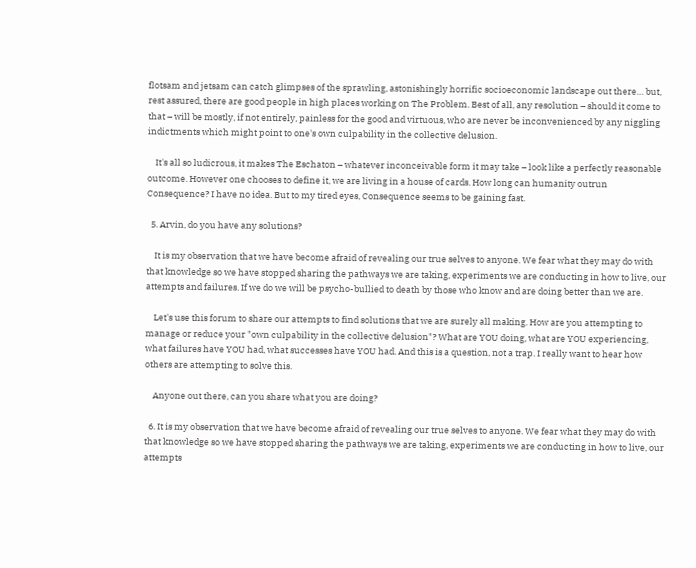flotsam and jetsam can catch glimpses of the sprawling, astonishingly horrific socioeconomic landscape out there… but, rest assured, there are good people in high places working on The Problem. Best of all, any resolution – should it come to that – will be mostly, if not entirely, painless for the good and virtuous, who are never be inconvenienced by any niggling indictments which might point to one's own culpability in the collective delusion.

    It's all so ludicrous, it makes The Eschaton – whatever inconceivable form it may take – look like a perfectly reasonable outcome. However one chooses to define it, we are living in a house of cards. How long can humanity outrun Consequence? I have no idea. But to my tired eyes, Consequence seems to be gaining fast.

  5. Arvin, do you have any solutions?

    It is my observation that we have become afraid of revealing our true selves to anyone. We fear what they may do with that knowledge so we have stopped sharing the pathways we are taking, experiments we are conducting in how to live, our attempts and failures. If we do we will be psycho-bullied to death by those who know and are doing better than we are.

    Let's use this forum to share our attempts to find solutions that we are surely all making. How are you attempting to manage or reduce your "own culpability in the collective delusion"? What are YOU doing, what are YOU experiencing, what failures have YOU had, what successes have YOU had. And this is a question, not a trap. I really want to hear how others are attempting to solve this.

    Anyone out there, can you share what you are doing?

  6. It is my observation that we have become afraid of revealing our true selves to anyone. We fear what they may do with that knowledge so we have stopped sharing the pathways we are taking, experiments we are conducting in how to live, our attempts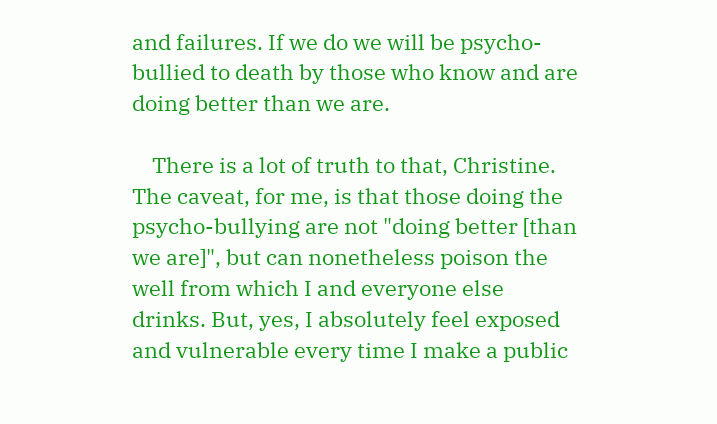and failures. If we do we will be psycho-bullied to death by those who know and are doing better than we are.

    There is a lot of truth to that, Christine. The caveat, for me, is that those doing the psycho-bullying are not "doing better [than we are]", but can nonetheless poison the well from which I and everyone else drinks. But, yes, I absolutely feel exposed and vulnerable every time I make a public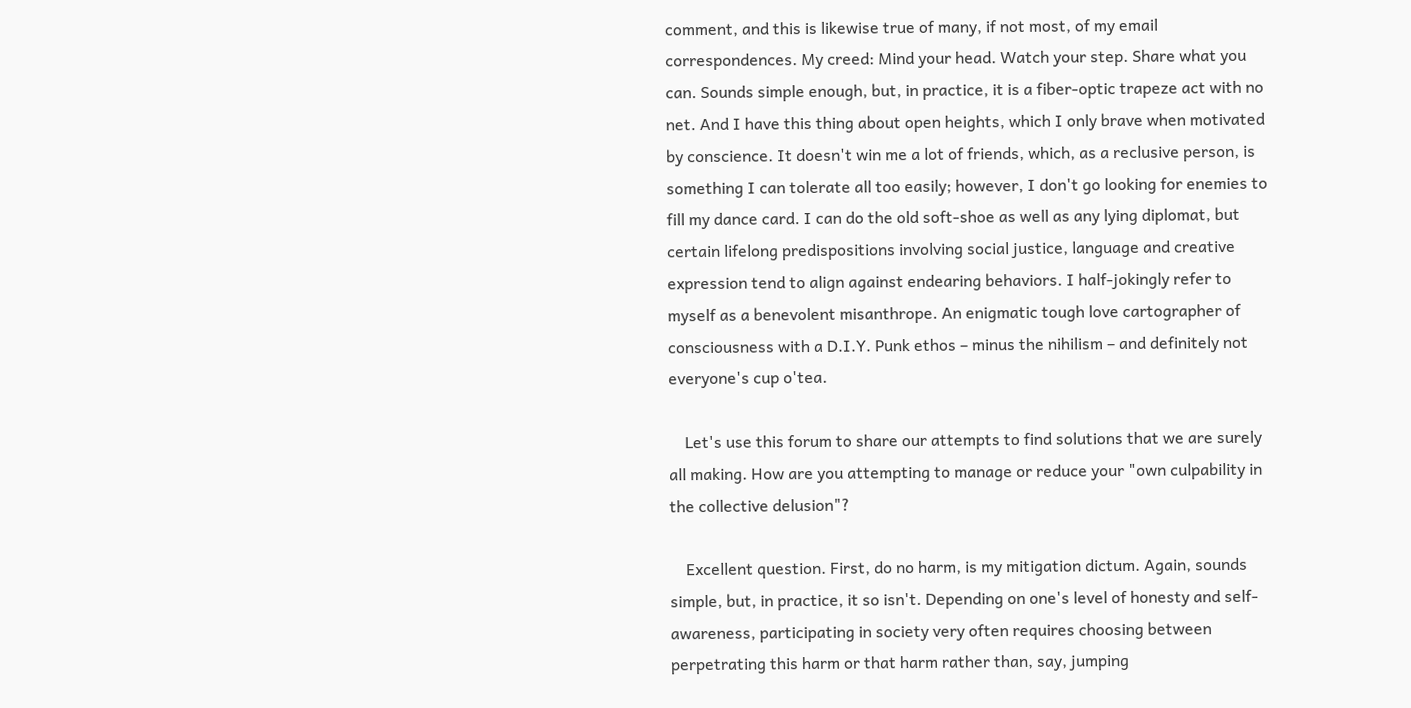comment, and this is likewise true of many, if not most, of my email correspondences. My creed: Mind your head. Watch your step. Share what you can. Sounds simple enough, but, in practice, it is a fiber-optic trapeze act with no net. And I have this thing about open heights, which I only brave when motivated by conscience. It doesn't win me a lot of friends, which, as a reclusive person, is something I can tolerate all too easily; however, I don't go looking for enemies to fill my dance card. I can do the old soft-shoe as well as any lying diplomat, but certain lifelong predispositions involving social justice, language and creative expression tend to align against endearing behaviors. I half-jokingly refer to myself as a benevolent misanthrope. An enigmatic tough love cartographer of consciousness with a D.I.Y. Punk ethos – minus the nihilism – and definitely not everyone's cup o'tea.

    Let's use this forum to share our attempts to find solutions that we are surely all making. How are you attempting to manage or reduce your "own culpability in the collective delusion"?

    Excellent question. First, do no harm, is my mitigation dictum. Again, sounds simple, but, in practice, it so isn't. Depending on one's level of honesty and self-awareness, participating in society very often requires choosing between perpetrating this harm or that harm rather than, say, jumping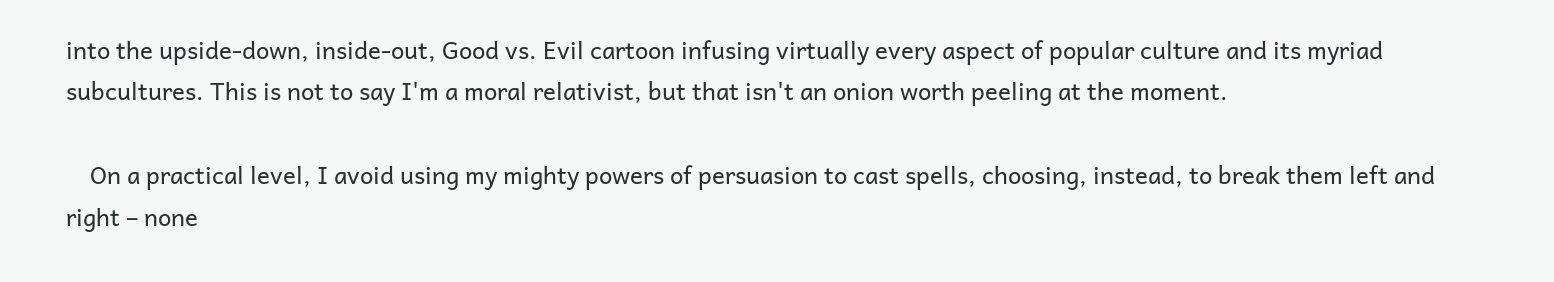into the upside-down, inside-out, Good vs. Evil cartoon infusing virtually every aspect of popular culture and its myriad subcultures. This is not to say I'm a moral relativist, but that isn't an onion worth peeling at the moment.

    On a practical level, I avoid using my mighty powers of persuasion to cast spells, choosing, instead, to break them left and right – none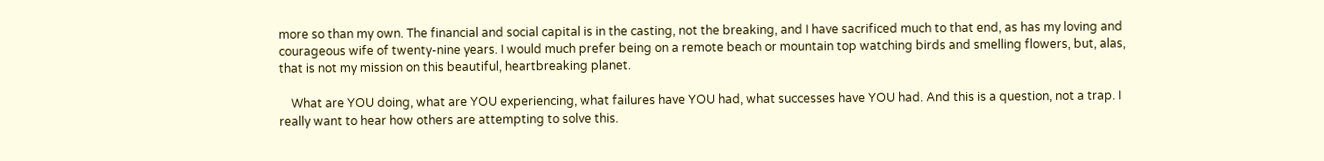more so than my own. The financial and social capital is in the casting, not the breaking, and I have sacrificed much to that end, as has my loving and courageous wife of twenty-nine years. I would much prefer being on a remote beach or mountain top watching birds and smelling flowers, but, alas, that is not my mission on this beautiful, heartbreaking planet.

    What are YOU doing, what are YOU experiencing, what failures have YOU had, what successes have YOU had. And this is a question, not a trap. I really want to hear how others are attempting to solve this.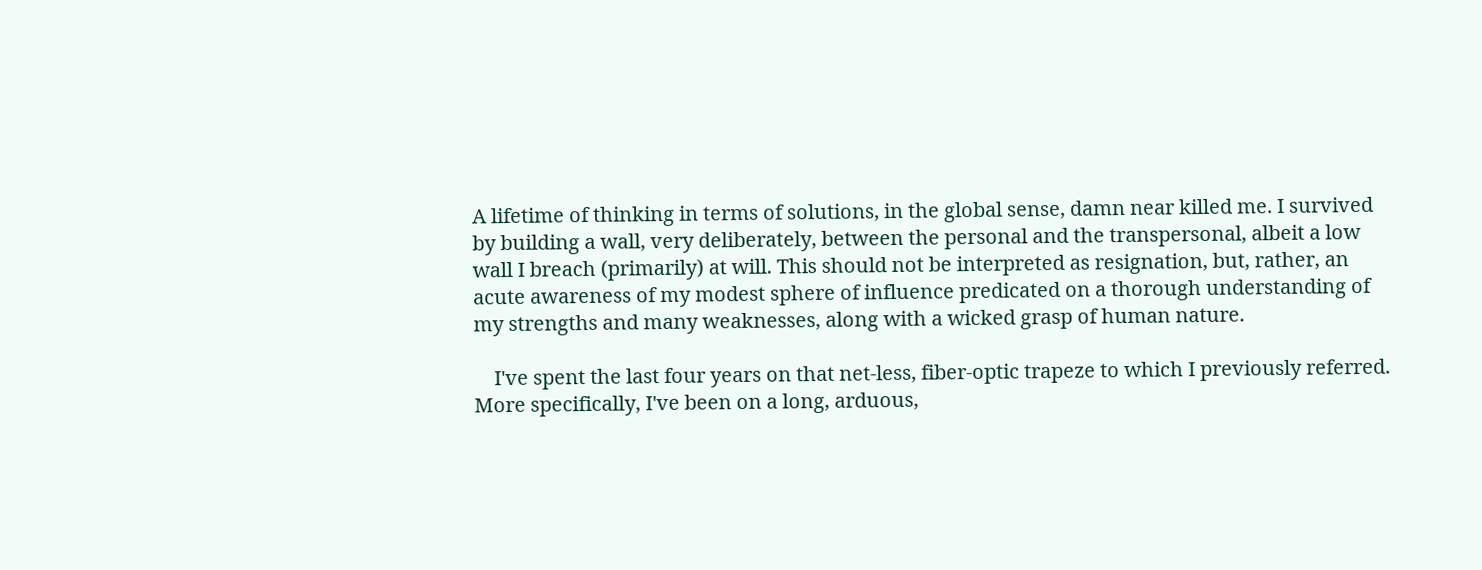A lifetime of thinking in terms of solutions, in the global sense, damn near killed me. I survived by building a wall, very deliberately, between the personal and the transpersonal, albeit a low wall I breach (primarily) at will. This should not be interpreted as resignation, but, rather, an acute awareness of my modest sphere of influence predicated on a thorough understanding of my strengths and many weaknesses, along with a wicked grasp of human nature.

    I've spent the last four years on that net-less, fiber-optic trapeze to which I previously referred. More specifically, I've been on a long, arduous,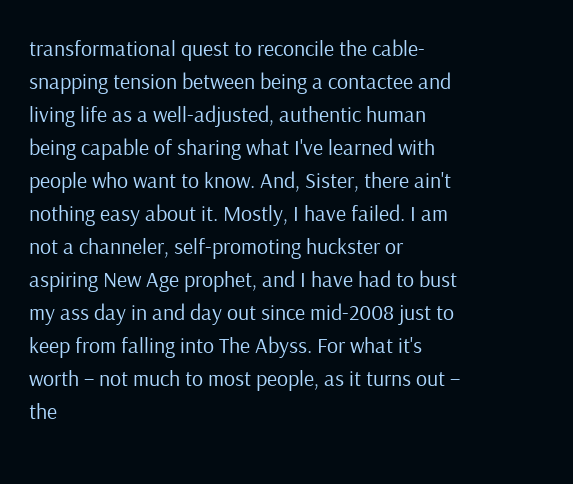transformational quest to reconcile the cable-snapping tension between being a contactee and living life as a well-adjusted, authentic human being capable of sharing what I've learned with people who want to know. And, Sister, there ain't nothing easy about it. Mostly, I have failed. I am not a channeler, self-promoting huckster or aspiring New Age prophet, and I have had to bust my ass day in and day out since mid-2008 just to keep from falling into The Abyss. For what it's worth – not much to most people, as it turns out – the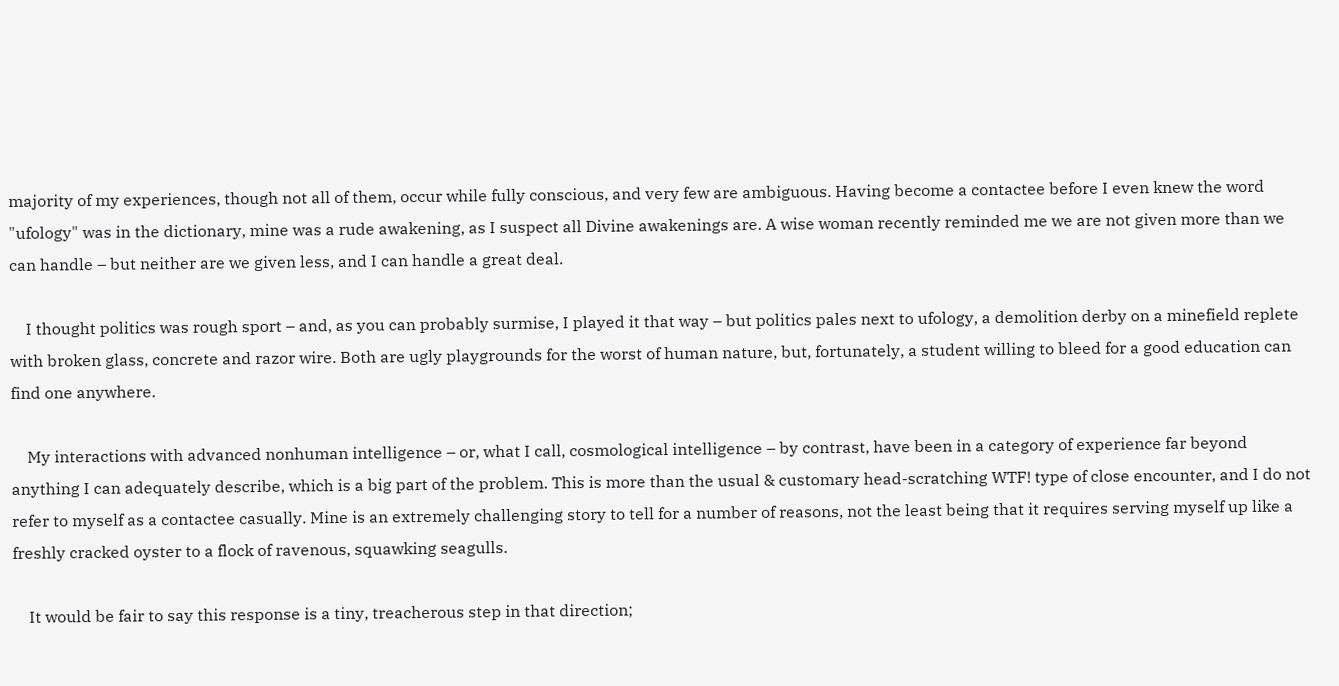majority of my experiences, though not all of them, occur while fully conscious, and very few are ambiguous. Having become a contactee before I even knew the word "ufology" was in the dictionary, mine was a rude awakening, as I suspect all Divine awakenings are. A wise woman recently reminded me we are not given more than we can handle – but neither are we given less, and I can handle a great deal.

    I thought politics was rough sport – and, as you can probably surmise, I played it that way – but politics pales next to ufology, a demolition derby on a minefield replete with broken glass, concrete and razor wire. Both are ugly playgrounds for the worst of human nature, but, fortunately, a student willing to bleed for a good education can find one anywhere.

    My interactions with advanced nonhuman intelligence – or, what I call, cosmological intelligence – by contrast, have been in a category of experience far beyond anything I can adequately describe, which is a big part of the problem. This is more than the usual & customary head-scratching WTF! type of close encounter, and I do not refer to myself as a contactee casually. Mine is an extremely challenging story to tell for a number of reasons, not the least being that it requires serving myself up like a freshly cracked oyster to a flock of ravenous, squawking seagulls.

    It would be fair to say this response is a tiny, treacherous step in that direction;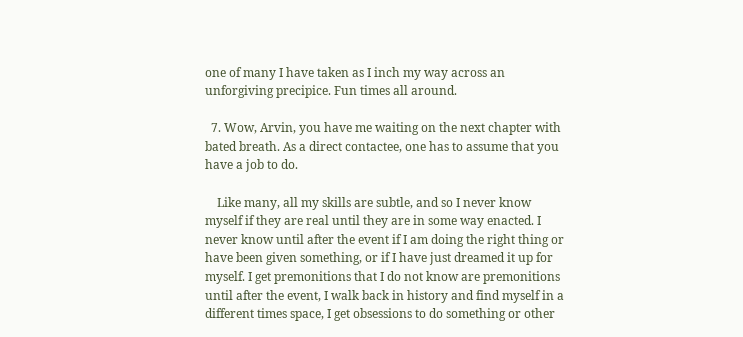one of many I have taken as I inch my way across an unforgiving precipice. Fun times all around.

  7. Wow, Arvin, you have me waiting on the next chapter with bated breath. As a direct contactee, one has to assume that you have a job to do.

    Like many, all my skills are subtle, and so I never know myself if they are real until they are in some way enacted. I never know until after the event if I am doing the right thing or have been given something, or if I have just dreamed it up for myself. I get premonitions that I do not know are premonitions until after the event, I walk back in history and find myself in a different times space, I get obsessions to do something or other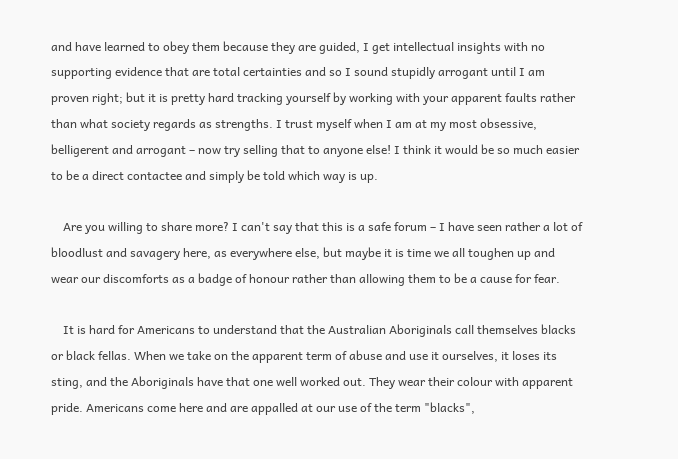and have learned to obey them because they are guided, I get intellectual insights with no supporting evidence that are total certainties and so I sound stupidly arrogant until I am proven right; but it is pretty hard tracking yourself by working with your apparent faults rather than what society regards as strengths. I trust myself when I am at my most obsessive, belligerent and arrogant – now try selling that to anyone else! I think it would be so much easier to be a direct contactee and simply be told which way is up.

    Are you willing to share more? I can't say that this is a safe forum – I have seen rather a lot of bloodlust and savagery here, as everywhere else, but maybe it is time we all toughen up and wear our discomforts as a badge of honour rather than allowing them to be a cause for fear.

    It is hard for Americans to understand that the Australian Aboriginals call themselves blacks or black fellas. When we take on the apparent term of abuse and use it ourselves, it loses its sting, and the Aboriginals have that one well worked out. They wear their colour with apparent pride. Americans come here and are appalled at our use of the term "blacks",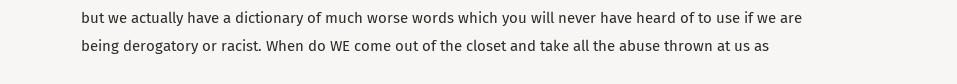but we actually have a dictionary of much worse words which you will never have heard of to use if we are being derogatory or racist. When do WE come out of the closet and take all the abuse thrown at us as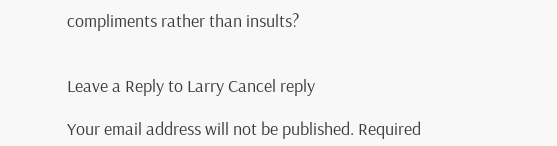compliments rather than insults?


Leave a Reply to Larry Cancel reply

Your email address will not be published. Required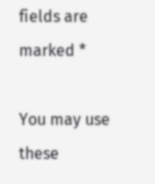fields are marked *

You may use these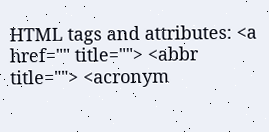HTML tags and attributes: <a href="" title=""> <abbr title=""> <acronym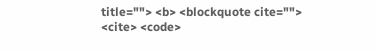title=""> <b> <blockquote cite=""> <cite> <code>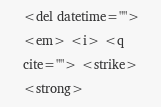<del datetime=""> <em> <i> <q cite=""> <strike> <strong>